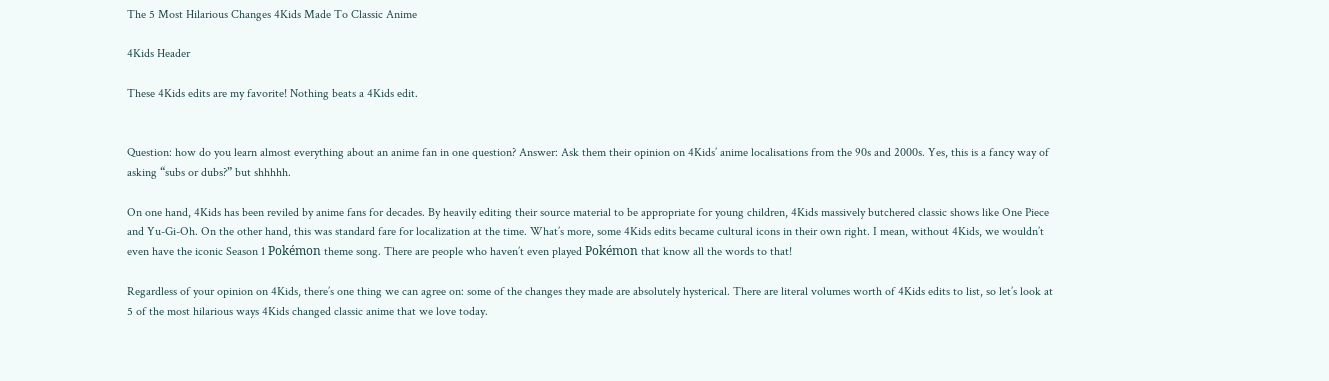The 5 Most Hilarious Changes 4Kids Made To Classic Anime

4Kids Header

These 4Kids edits are my favorite! Nothing beats a 4Kids edit.


Question: how do you learn almost everything about an anime fan in one question? Answer: Ask them their opinion on 4Kids’ anime localisations from the 90s and 2000s. Yes, this is a fancy way of asking “subs or dubs?” but shhhhh.

On one hand, 4Kids has been reviled by anime fans for decades. By heavily editing their source material to be appropriate for young children, 4Kids massively butchered classic shows like One Piece and Yu-Gi-Oh. On the other hand, this was standard fare for localization at the time. What’s more, some 4Kids edits became cultural icons in their own right. I mean, without 4Kids, we wouldn’t even have the iconic Season 1 Pokémon theme song. There are people who haven’t even played Pokémon that know all the words to that!

Regardless of your opinion on 4Kids, there’s one thing we can agree on: some of the changes they made are absolutely hysterical. There are literal volumes worth of 4Kids edits to list, so let’s look at 5 of the most hilarious ways 4Kids changed classic anime that we love today.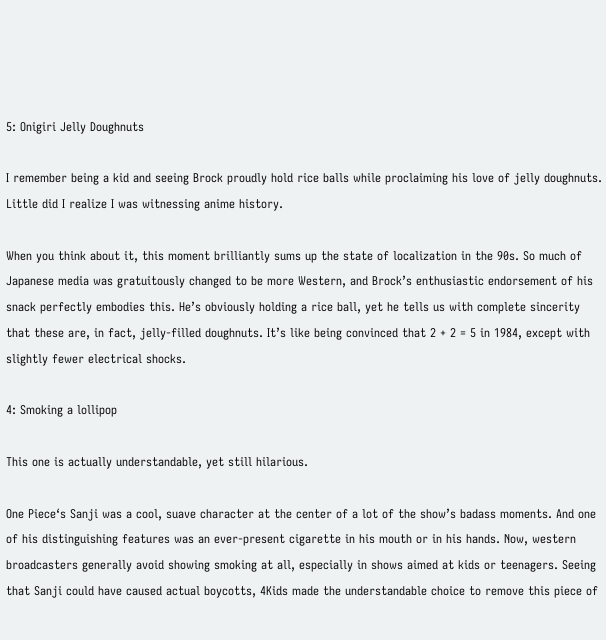5: Onigiri Jelly Doughnuts

I remember being a kid and seeing Brock proudly hold rice balls while proclaiming his love of jelly doughnuts. Little did I realize I was witnessing anime history.

When you think about it, this moment brilliantly sums up the state of localization in the 90s. So much of Japanese media was gratuitously changed to be more Western, and Brock’s enthusiastic endorsement of his snack perfectly embodies this. He’s obviously holding a rice ball, yet he tells us with complete sincerity that these are, in fact, jelly-filled doughnuts. It’s like being convinced that 2 + 2 = 5 in 1984, except with slightly fewer electrical shocks.

4: Smoking a lollipop

This one is actually understandable, yet still hilarious.

One Piece‘s Sanji was a cool, suave character at the center of a lot of the show’s badass moments. And one of his distinguishing features was an ever-present cigarette in his mouth or in his hands. Now, western broadcasters generally avoid showing smoking at all, especially in shows aimed at kids or teenagers. Seeing that Sanji could have caused actual boycotts, 4Kids made the understandable choice to remove this piece of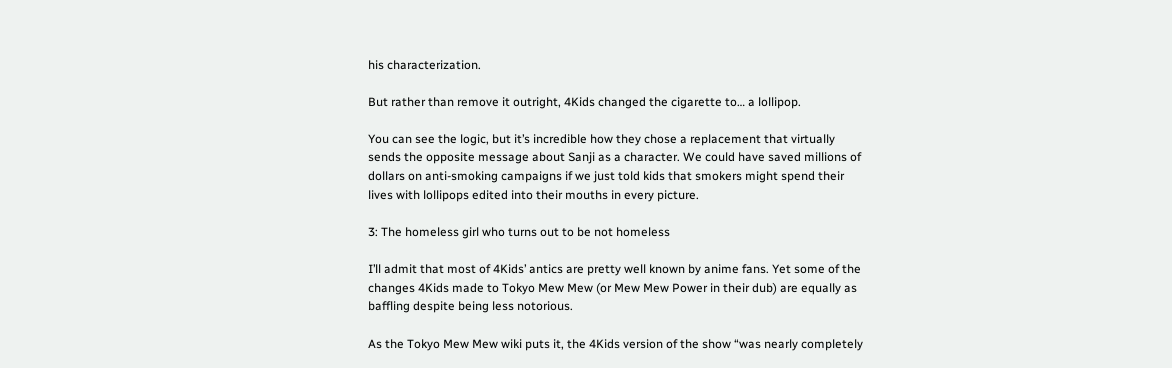his characterization.

But rather than remove it outright, 4Kids changed the cigarette to… a lollipop.

You can see the logic, but it’s incredible how they chose a replacement that virtually sends the opposite message about Sanji as a character. We could have saved millions of dollars on anti-smoking campaigns if we just told kids that smokers might spend their lives with lollipops edited into their mouths in every picture.

3: The homeless girl who turns out to be not homeless

I’ll admit that most of 4Kids’ antics are pretty well known by anime fans. Yet some of the changes 4Kids made to Tokyo Mew Mew (or Mew Mew Power in their dub) are equally as baffling despite being less notorious.

As the Tokyo Mew Mew wiki puts it, the 4Kids version of the show “was nearly completely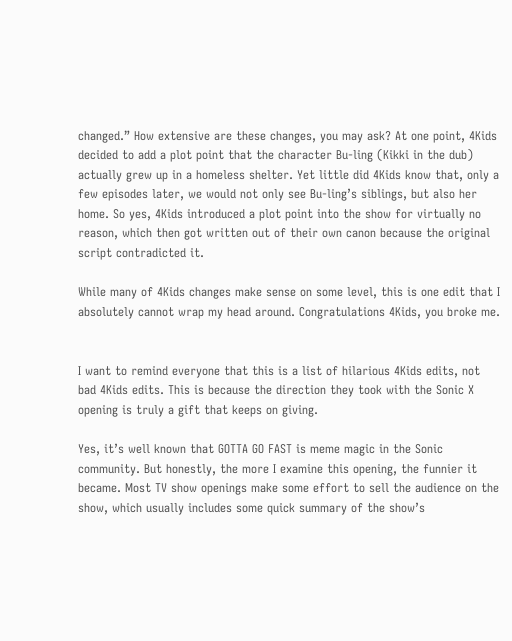changed.” How extensive are these changes, you may ask? At one point, 4Kids decided to add a plot point that the character Bu-ling (Kikki in the dub) actually grew up in a homeless shelter. Yet little did 4Kids know that, only a few episodes later, we would not only see Bu-ling’s siblings, but also her home. So yes, 4Kids introduced a plot point into the show for virtually no reason, which then got written out of their own canon because the original script contradicted it.

While many of 4Kids changes make sense on some level, this is one edit that I absolutely cannot wrap my head around. Congratulations 4Kids, you broke me.


I want to remind everyone that this is a list of hilarious 4Kids edits, not bad 4Kids edits. This is because the direction they took with the Sonic X opening is truly a gift that keeps on giving.

Yes, it’s well known that GOTTA GO FAST is meme magic in the Sonic community. But honestly, the more I examine this opening, the funnier it became. Most TV show openings make some effort to sell the audience on the show, which usually includes some quick summary of the show’s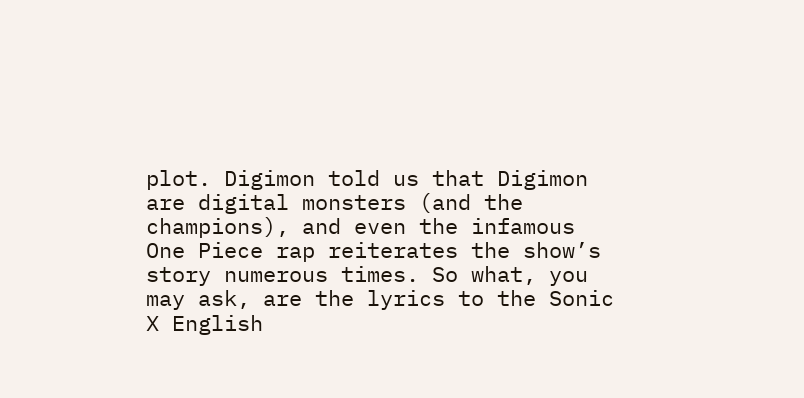plot. Digimon told us that Digimon are digital monsters (and the champions), and even the infamous One Piece rap reiterates the show’s story numerous times. So what, you may ask, are the lyrics to the Sonic X English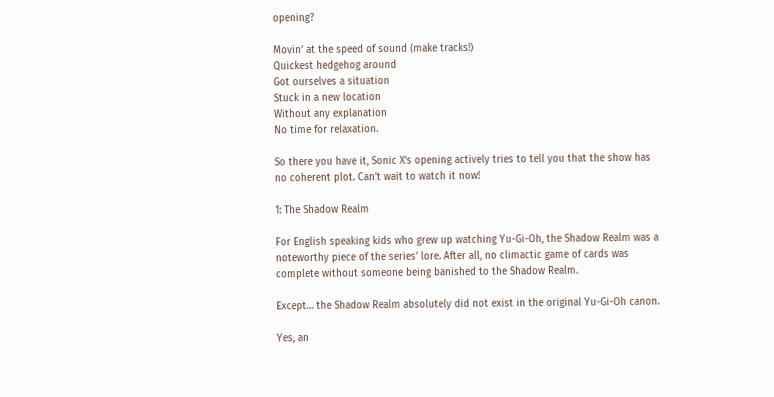opening?

Movin’ at the speed of sound (make tracks!)
Quickest hedgehog around
Got ourselves a situation
Stuck in a new location
Without any explanation
No time for relaxation.

So there you have it, Sonic X‘s opening actively tries to tell you that the show has no coherent plot. Can’t wait to watch it now!

1: The Shadow Realm

For English speaking kids who grew up watching Yu-Gi-Oh, the Shadow Realm was a noteworthy piece of the series’ lore. After all, no climactic game of cards was complete without someone being banished to the Shadow Realm.

Except… the Shadow Realm absolutely did not exist in the original Yu-Gi-Oh canon.

Yes, an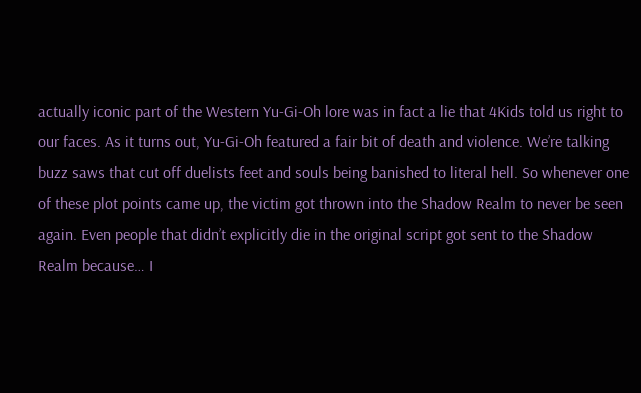actually iconic part of the Western Yu-Gi-Oh lore was in fact a lie that 4Kids told us right to our faces. As it turns out, Yu-Gi-Oh featured a fair bit of death and violence. We’re talking buzz saws that cut off duelists feet and souls being banished to literal hell. So whenever one of these plot points came up, the victim got thrown into the Shadow Realm to never be seen again. Even people that didn’t explicitly die in the original script got sent to the Shadow Realm because… I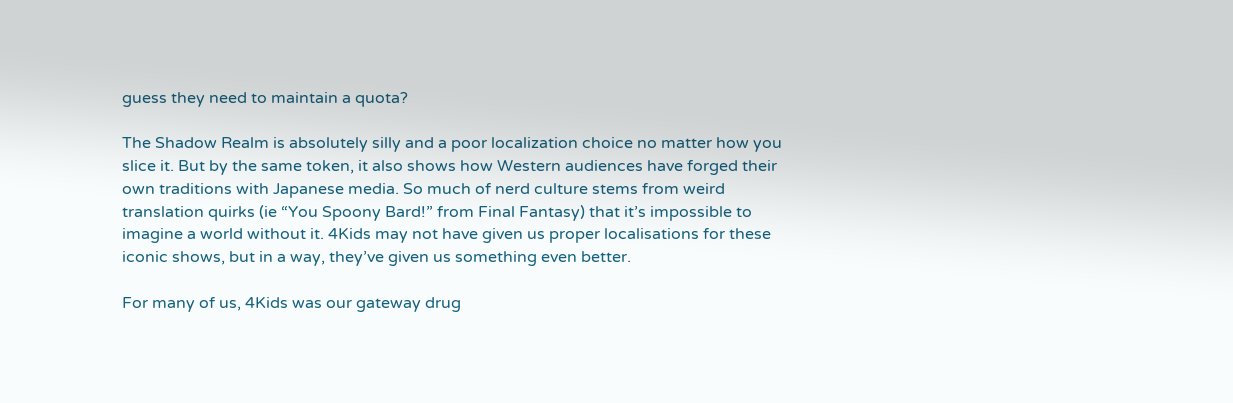guess they need to maintain a quota?

The Shadow Realm is absolutely silly and a poor localization choice no matter how you slice it. But by the same token, it also shows how Western audiences have forged their own traditions with Japanese media. So much of nerd culture stems from weird translation quirks (ie “You Spoony Bard!” from Final Fantasy) that it’s impossible to imagine a world without it. 4Kids may not have given us proper localisations for these iconic shows, but in a way, they’ve given us something even better.

For many of us, 4Kids was our gateway drug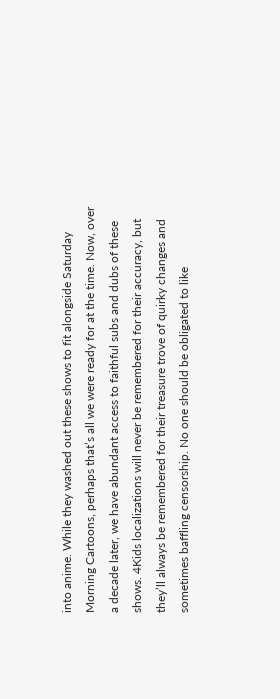into anime. While they washed out these shows to fit alongside Saturday Morning Cartoons, perhaps that’s all we were ready for at the time. Now, over a decade later, we have abundant access to faithful subs and dubs of these shows. 4Kids localizations will never be remembered for their accuracy, but they’ll always be remembered for their treasure trove of quirky changes and sometimes baffling censorship. No one should be obligated to like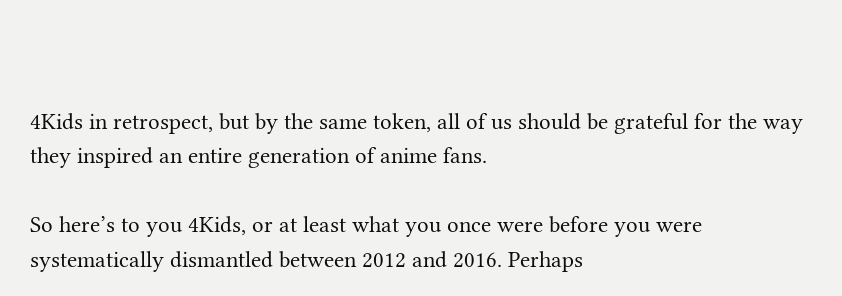4Kids in retrospect, but by the same token, all of us should be grateful for the way they inspired an entire generation of anime fans.

So here’s to you 4Kids, or at least what you once were before you were systematically dismantled between 2012 and 2016. Perhaps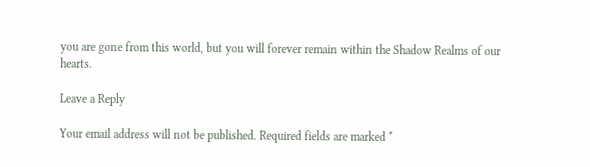you are gone from this world, but you will forever remain within the Shadow Realms of our hearts.

Leave a Reply

Your email address will not be published. Required fields are marked *